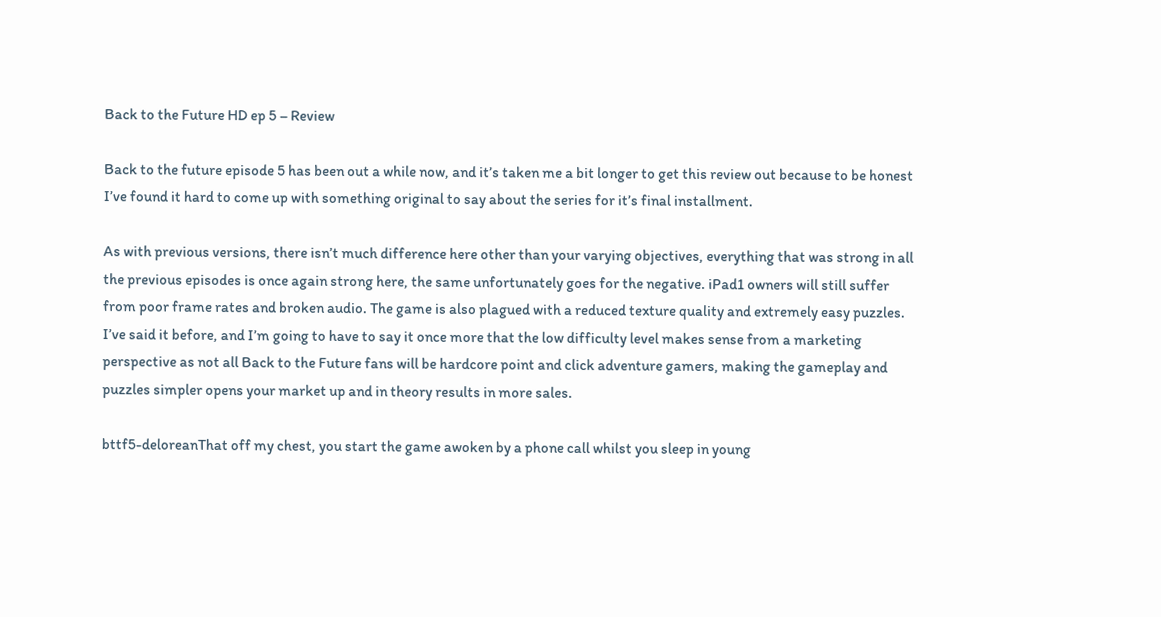Back to the Future HD ep 5 – Review

Back to the future episode 5 has been out a while now, and it’s taken me a bit longer to get this review out because to be honest I’ve found it hard to come up with something original to say about the series for it’s final installment.

As with previous versions, there isn’t much difference here other than your varying objectives, everything that was strong in all the previous episodes is once again strong here, the same unfortunately goes for the negative. iPad1 owners will still suffer from poor frame rates and broken audio. The game is also plagued with a reduced texture quality and extremely easy puzzles. I’ve said it before, and I’m going to have to say it once more that the low difficulty level makes sense from a marketing perspective as not all Back to the Future fans will be hardcore point and click adventure gamers, making the gameplay and puzzles simpler opens your market up and in theory results in more sales.

bttf5-deloreanThat off my chest, you start the game awoken by a phone call whilst you sleep in young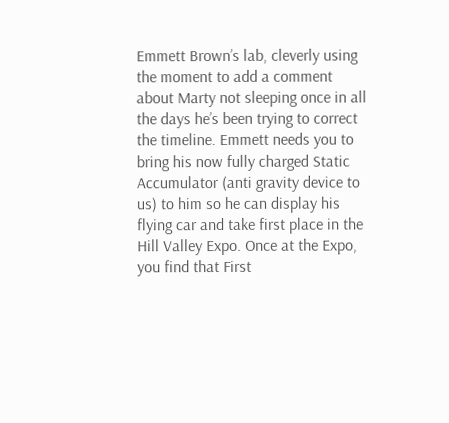Emmett Brown’s lab, cleverly using the moment to add a comment about Marty not sleeping once in all the days he’s been trying to correct the timeline. Emmett needs you to bring his now fully charged Static Accumulator (anti gravity device to us) to him so he can display his flying car and take first place in the Hill Valley Expo. Once at the Expo, you find that First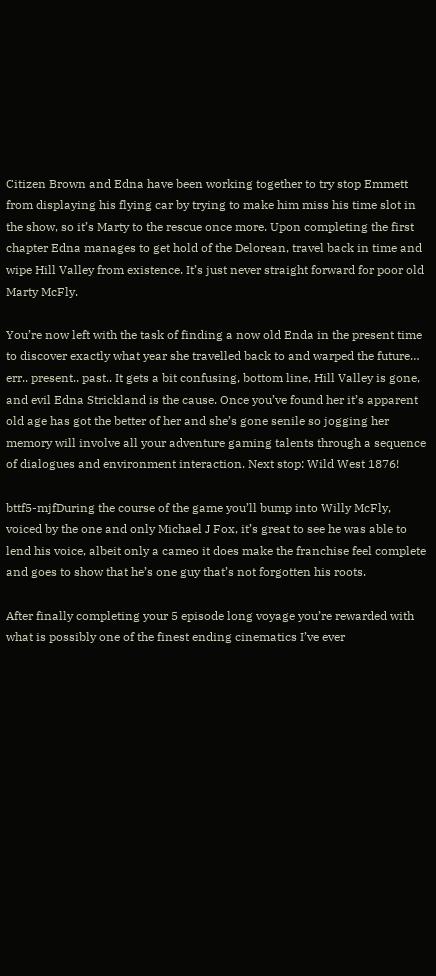Citizen Brown and Edna have been working together to try stop Emmett from displaying his flying car by trying to make him miss his time slot in the show, so it’s Marty to the rescue once more. Upon completing the first chapter Edna manages to get hold of the Delorean, travel back in time and wipe Hill Valley from existence. It’s just never straight forward for poor old Marty McFly.

You’re now left with the task of finding a now old Enda in the present time to discover exactly what year she travelled back to and warped the future… err.. present.. past.. It gets a bit confusing, bottom line, Hill Valley is gone, and evil Edna Strickland is the cause. Once you’ve found her it’s apparent old age has got the better of her and she’s gone senile so jogging her memory will involve all your adventure gaming talents through a sequence of dialogues and environment interaction. Next stop: Wild West 1876!

bttf5-mjfDuring the course of the game you’ll bump into Willy McFly, voiced by the one and only Michael J Fox, it’s great to see he was able to lend his voice, albeit only a cameo it does make the franchise feel complete and goes to show that he’s one guy that’s not forgotten his roots.

After finally completing your 5 episode long voyage you’re rewarded with what is possibly one of the finest ending cinematics I’ve ever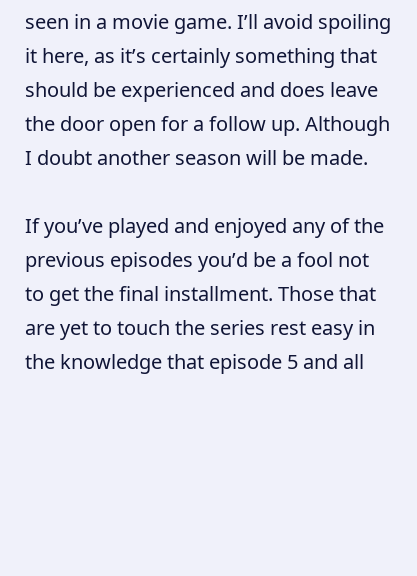seen in a movie game. I’ll avoid spoiling it here, as it’s certainly something that should be experienced and does leave the door open for a follow up. Although I doubt another season will be made.

If you’ve played and enjoyed any of the previous episodes you’d be a fool not to get the final installment. Those that are yet to touch the series rest easy in the knowledge that episode 5 and all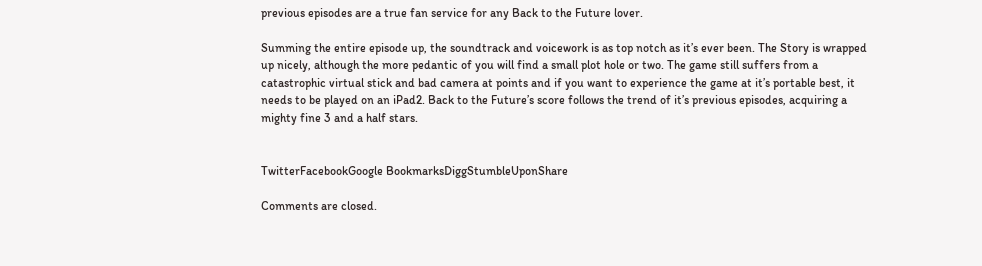previous episodes are a true fan service for any Back to the Future lover.

Summing the entire episode up, the soundtrack and voicework is as top notch as it’s ever been. The Story is wrapped up nicely, although the more pedantic of you will find a small plot hole or two. The game still suffers from a catastrophic virtual stick and bad camera at points and if you want to experience the game at it’s portable best, it needs to be played on an iPad2. Back to the Future’s score follows the trend of it’s previous episodes, acquiring a mighty fine 3 and a half stars.


TwitterFacebookGoogle BookmarksDiggStumbleUponShare

Comments are closed.